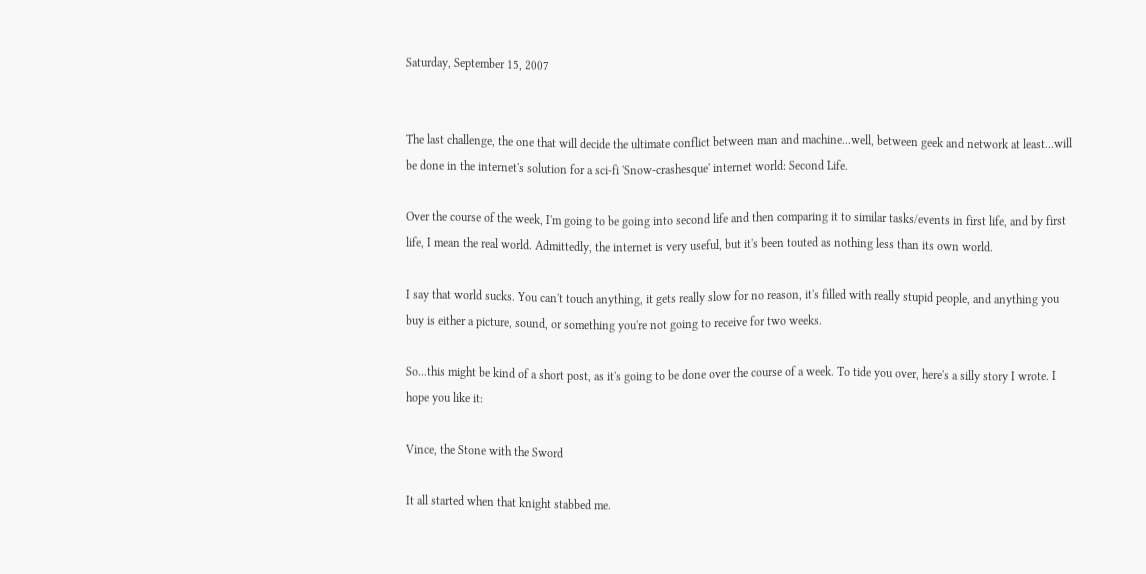Saturday, September 15, 2007


The last challenge, the one that will decide the ultimate conflict between man and machine...well, between geek and network at least...will be done in the internet's solution for a sci-fi 'Snow-crashesque' internet world: Second Life.

Over the course of the week, I'm going to be going into second life and then comparing it to similar tasks/events in first life, and by first life, I mean the real world. Admittedly, the internet is very useful, but it's been touted as nothing less than its own world.

I say that world sucks. You can't touch anything, it gets really slow for no reason, it's filled with really stupid people, and anything you buy is either a picture, sound, or something you're not going to receive for two weeks.

So...this might be kind of a short post, as it's going to be done over the course of a week. To tide you over, here's a silly story I wrote. I hope you like it:

Vince, the Stone with the Sword

It all started when that knight stabbed me.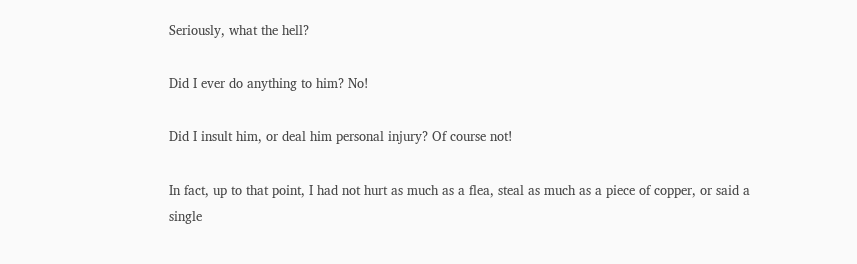Seriously, what the hell?

Did I ever do anything to him? No!

Did I insult him, or deal him personal injury? Of course not!

In fact, up to that point, I had not hurt as much as a flea, steal as much as a piece of copper, or said a single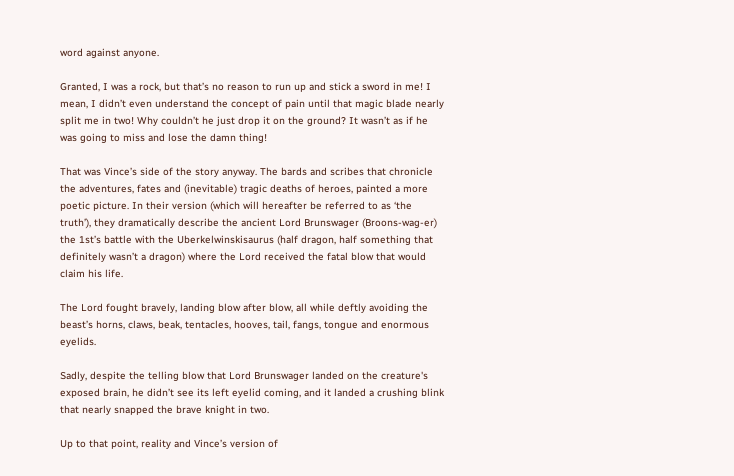word against anyone.

Granted, I was a rock, but that’s no reason to run up and stick a sword in me! I mean, I didn’t even understand the concept of pain until that magic blade nearly split me in two! Why couldn’t he just drop it on the ground? It wasn’t as if he was going to miss and lose the damn thing!

That was Vince’s side of the story anyway. The bards and scribes that chronicle the adventures, fates and (inevitable) tragic deaths of heroes, painted a more poetic picture. In their version (which will hereafter be referred to as ‘the truth’), they dramatically describe the ancient Lord Brunswager (Broons-wag-er) the 1st’s battle with the Uberkelwinskisaurus (half dragon, half something that definitely wasn’t a dragon) where the Lord received the fatal blow that would claim his life.

The Lord fought bravely, landing blow after blow, all while deftly avoiding the beast’s horns, claws, beak, tentacles, hooves, tail, fangs, tongue and enormous eyelids.

Sadly, despite the telling blow that Lord Brunswager landed on the creature's exposed brain, he didn’t see its left eyelid coming, and it landed a crushing blink that nearly snapped the brave knight in two.

Up to that point, reality and Vince’s version of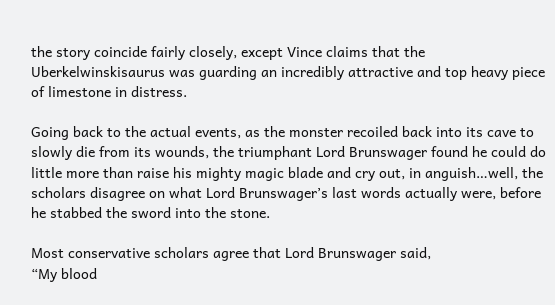the story coincide fairly closely, except Vince claims that the Uberkelwinskisaurus was guarding an incredibly attractive and top heavy piece of limestone in distress.

Going back to the actual events, as the monster recoiled back into its cave to slowly die from its wounds, the triumphant Lord Brunswager found he could do little more than raise his mighty magic blade and cry out, in anguish…well, the scholars disagree on what Lord Brunswager’s last words actually were, before he stabbed the sword into the stone.

Most conservative scholars agree that Lord Brunswager said,
“My blood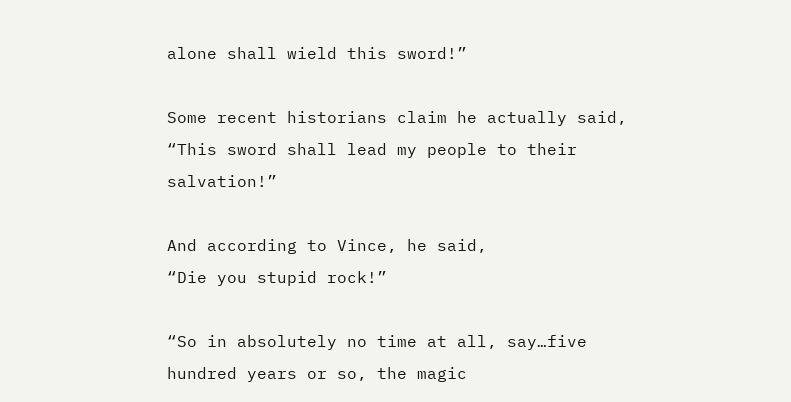alone shall wield this sword!”

Some recent historians claim he actually said,
“This sword shall lead my people to their salvation!”

And according to Vince, he said,
“Die you stupid rock!”

“So in absolutely no time at all, say…five hundred years or so, the magic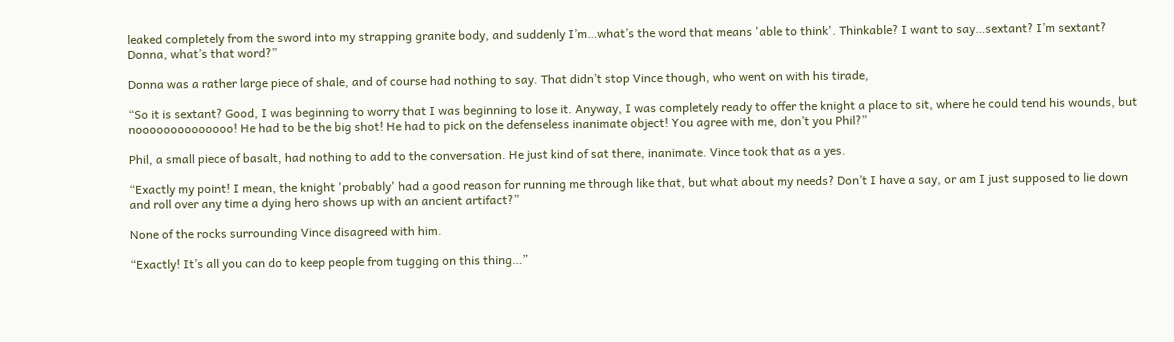leaked completely from the sword into my strapping granite body, and suddenly I’m…what’s the word that means 'able to think'. Thinkable? I want to say…sextant? I’m sextant? Donna, what’s that word?”

Donna was a rather large piece of shale, and of course had nothing to say. That didn’t stop Vince though, who went on with his tirade,

“So it is sextant? Good, I was beginning to worry that I was beginning to lose it. Anyway, I was completely ready to offer the knight a place to sit, where he could tend his wounds, but noooooooooooooo! He had to be the big shot! He had to pick on the defenseless inanimate object! You agree with me, don’t you Phil?”

Phil, a small piece of basalt, had nothing to add to the conversation. He just kind of sat there, inanimate. Vince took that as a yes.

“Exactly my point! I mean, the knight 'probably' had a good reason for running me through like that, but what about my needs? Don’t I have a say, or am I just supposed to lie down and roll over any time a dying hero shows up with an ancient artifact?”

None of the rocks surrounding Vince disagreed with him.

“Exactly! It’s all you can do to keep people from tugging on this thing…”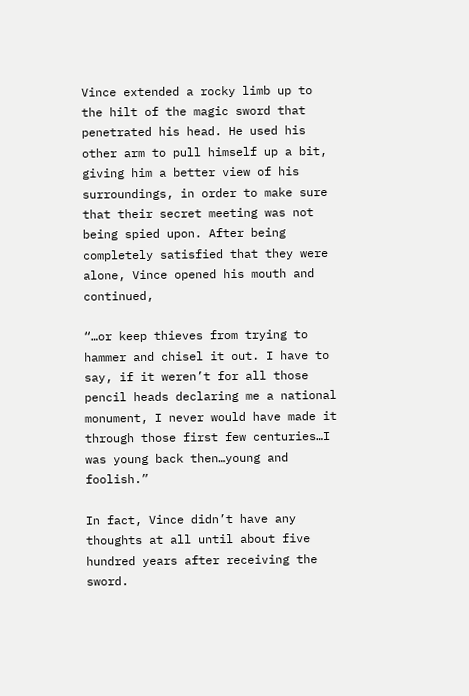Vince extended a rocky limb up to the hilt of the magic sword that penetrated his head. He used his other arm to pull himself up a bit, giving him a better view of his surroundings, in order to make sure that their secret meeting was not being spied upon. After being completely satisfied that they were alone, Vince opened his mouth and continued,

“…or keep thieves from trying to hammer and chisel it out. I have to say, if it weren’t for all those pencil heads declaring me a national monument, I never would have made it through those first few centuries…I was young back then…young and foolish.”

In fact, Vince didn’t have any thoughts at all until about five hundred years after receiving the sword.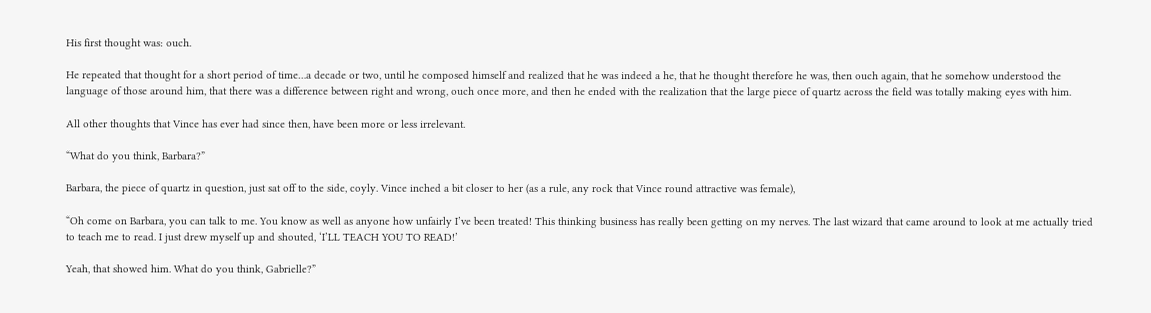His first thought was: ouch.

He repeated that thought for a short period of time…a decade or two, until he composed himself and realized that he was indeed a he, that he thought therefore he was, then ouch again, that he somehow understood the language of those around him, that there was a difference between right and wrong, ouch once more, and then he ended with the realization that the large piece of quartz across the field was totally making eyes with him.

All other thoughts that Vince has ever had since then, have been more or less irrelevant.

“What do you think, Barbara?”

Barbara, the piece of quartz in question, just sat off to the side, coyly. Vince inched a bit closer to her (as a rule, any rock that Vince round attractive was female),

“Oh come on Barbara, you can talk to me. You know as well as anyone how unfairly I’ve been treated! This thinking business has really been getting on my nerves. The last wizard that came around to look at me actually tried to teach me to read. I just drew myself up and shouted, ‘I’LL TEACH YOU TO READ!’

Yeah, that showed him. What do you think, Gabrielle?”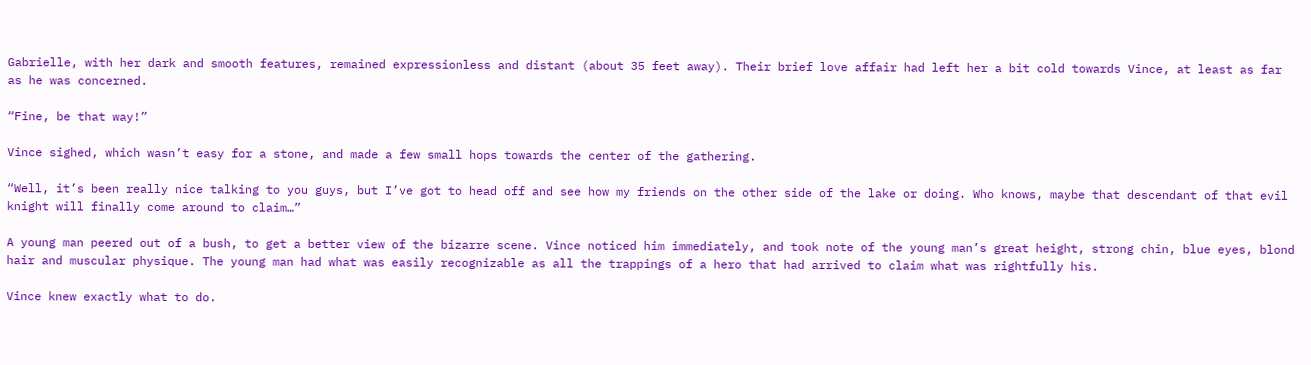Gabrielle, with her dark and smooth features, remained expressionless and distant (about 35 feet away). Their brief love affair had left her a bit cold towards Vince, at least as far as he was concerned.

“Fine, be that way!”

Vince sighed, which wasn’t easy for a stone, and made a few small hops towards the center of the gathering.

“Well, it’s been really nice talking to you guys, but I’ve got to head off and see how my friends on the other side of the lake or doing. Who knows, maybe that descendant of that evil knight will finally come around to claim…”

A young man peered out of a bush, to get a better view of the bizarre scene. Vince noticed him immediately, and took note of the young man’s great height, strong chin, blue eyes, blond hair and muscular physique. The young man had what was easily recognizable as all the trappings of a hero that had arrived to claim what was rightfully his.

Vince knew exactly what to do.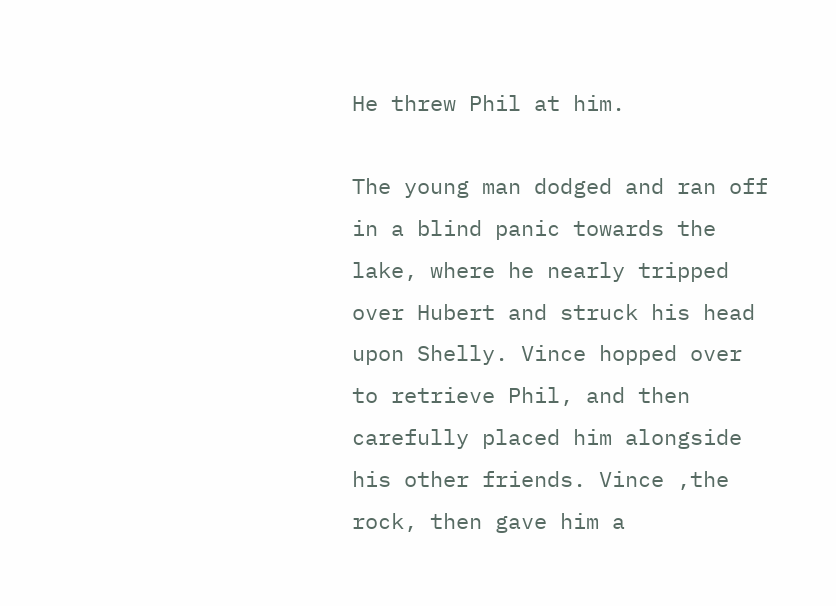He threw Phil at him.

The young man dodged and ran off in a blind panic towards the lake, where he nearly tripped over Hubert and struck his head upon Shelly. Vince hopped over to retrieve Phil, and then carefully placed him alongside his other friends. Vince ,the rock, then gave him a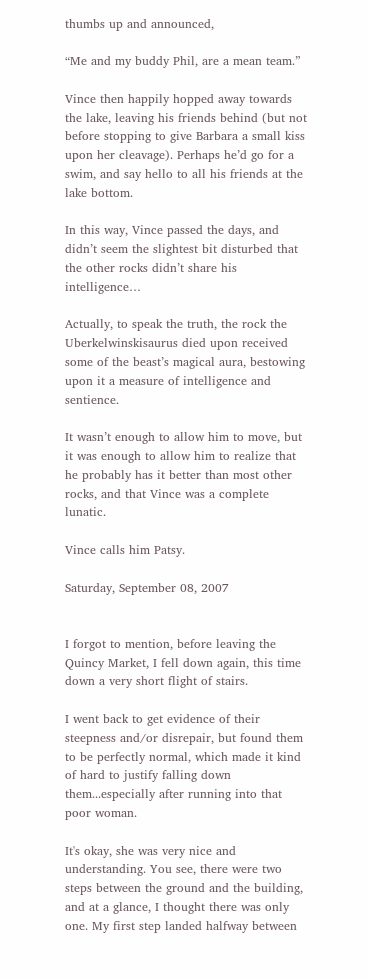thumbs up and announced,

“Me and my buddy Phil, are a mean team.”

Vince then happily hopped away towards the lake, leaving his friends behind (but not before stopping to give Barbara a small kiss upon her cleavage). Perhaps he’d go for a swim, and say hello to all his friends at the lake bottom.

In this way, Vince passed the days, and didn’t seem the slightest bit disturbed that the other rocks didn’t share his intelligence…

Actually, to speak the truth, the rock the Uberkelwinskisaurus died upon received some of the beast’s magical aura, bestowing upon it a measure of intelligence and sentience.

It wasn’t enough to allow him to move, but it was enough to allow him to realize that he probably has it better than most other rocks, and that Vince was a complete lunatic.

Vince calls him Patsy.

Saturday, September 08, 2007


I forgot to mention, before leaving the Quincy Market, I fell down again, this time down a very short flight of stairs.

I went back to get evidence of their steepness and/or disrepair, but found them to be perfectly normal, which made it kind of hard to justify falling down them...especially after running into that poor woman.

It's okay, she was very nice and understanding. You see, there were two steps between the ground and the building, and at a glance, I thought there was only one. My first step landed halfway between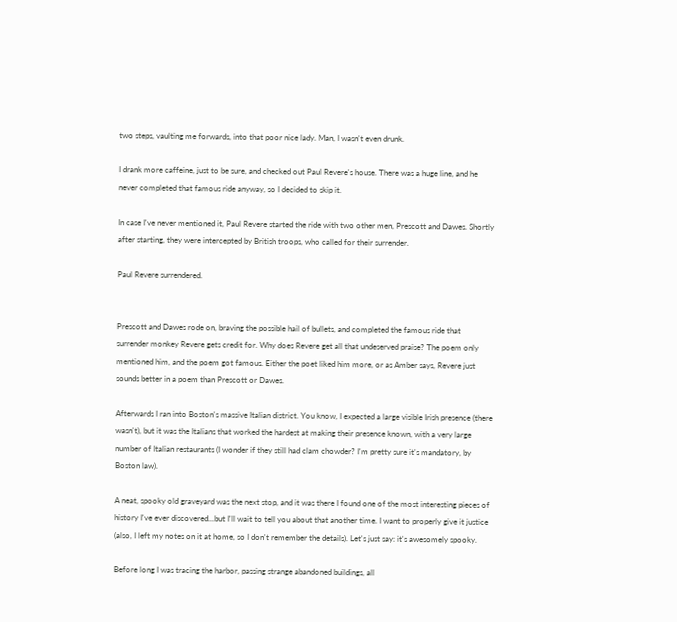two steps, vaulting me forwards, into that poor nice lady. Man, I wasn't even drunk.

I drank more caffeine, just to be sure, and checked out Paul Revere's house. There was a huge line, and he never completed that famous ride anyway, so I decided to skip it.

In case I've never mentioned it, Paul Revere started the ride with two other men, Prescott and Dawes. Shortly after starting, they were intercepted by British troops, who called for their surrender.

Paul Revere surrendered.


Prescott and Dawes rode on, braving the possible hail of bullets, and completed the famous ride that surrender monkey Revere gets credit for. Why does Revere get all that undeserved praise? The poem only mentioned him, and the poem got famous. Either the poet liked him more, or as Amber says, Revere just sounds better in a poem than Prescott or Dawes.

Afterwards I ran into Boston's massive Italian district. You know, I expected a large visible Irish presence (there wasn't), but it was the Italians that worked the hardest at making their presence known, with a very large number of Italian restaurants (I wonder if they still had clam chowder? I'm pretty sure it's mandatory, by Boston law).

A neat, spooky old graveyard was the next stop, and it was there I found one of the most interesting pieces of history I've ever discovered...but I'll wait to tell you about that another time. I want to properly give it justice (also, I left my notes on it at home, so I don't remember the details). Let's just say: it's awesomely spooky.

Before long I was tracing the harbor, passing strange abandoned buildings, all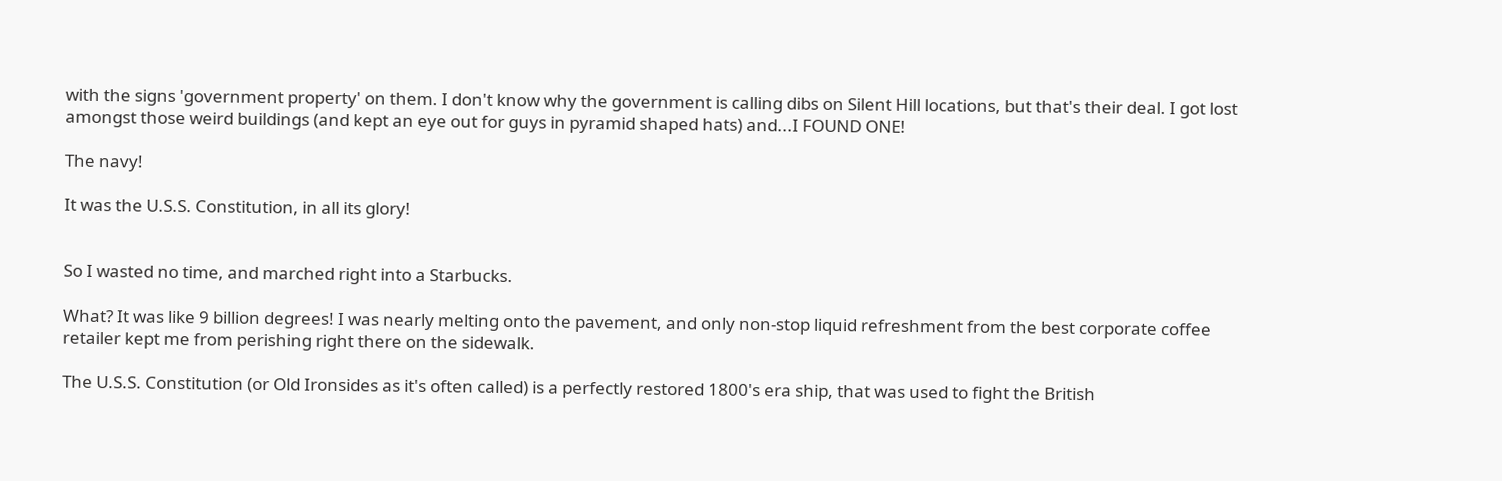with the signs 'government property' on them. I don't know why the government is calling dibs on Silent Hill locations, but that's their deal. I got lost amongst those weird buildings (and kept an eye out for guys in pyramid shaped hats) and...I FOUND ONE!

The navy!

It was the U.S.S. Constitution, in all its glory!


So I wasted no time, and marched right into a Starbucks.

What? It was like 9 billion degrees! I was nearly melting onto the pavement, and only non-stop liquid refreshment from the best corporate coffee retailer kept me from perishing right there on the sidewalk.

The U.S.S. Constitution (or Old Ironsides as it's often called) is a perfectly restored 1800's era ship, that was used to fight the British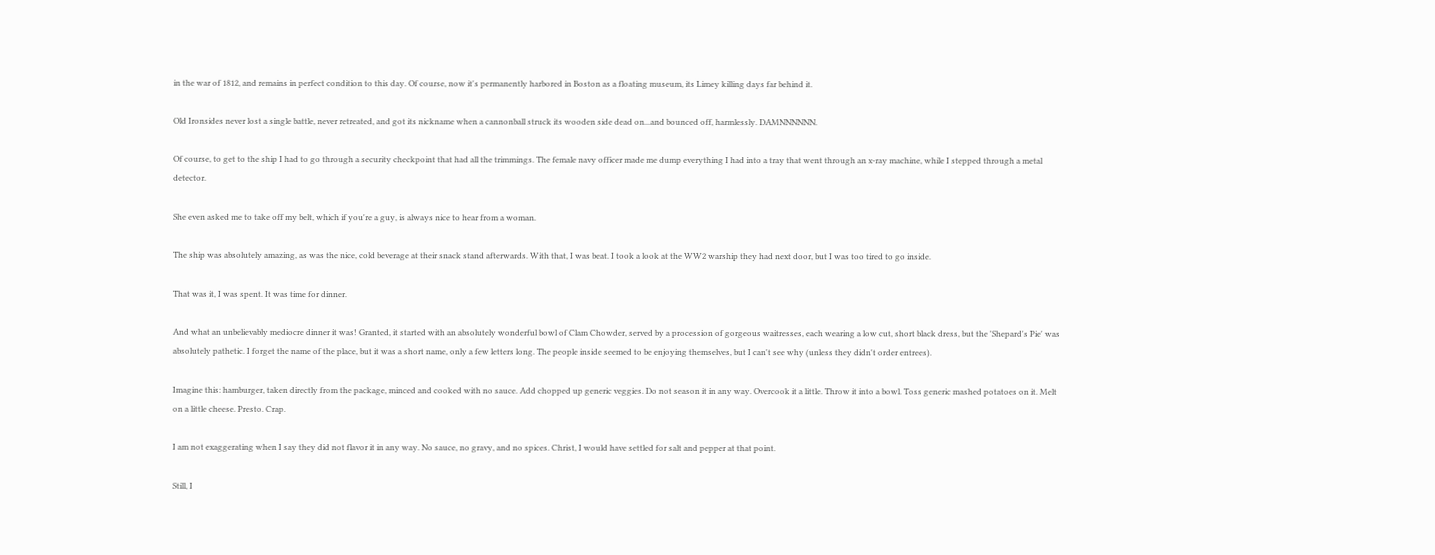in the war of 1812, and remains in perfect condition to this day. Of course, now it's permanently harbored in Boston as a floating museum, its Limey killing days far behind it.

Old Ironsides never lost a single battle, never retreated, and got its nickname when a cannonball struck its wooden side dead on...and bounced off, harmlessly. DAMNNNNNN.

Of course, to get to the ship I had to go through a security checkpoint that had all the trimmings. The female navy officer made me dump everything I had into a tray that went through an x-ray machine, while I stepped through a metal detector.

She even asked me to take off my belt, which if you're a guy, is always nice to hear from a woman.

The ship was absolutely amazing, as was the nice, cold beverage at their snack stand afterwards. With that, I was beat. I took a look at the WW2 warship they had next door, but I was too tired to go inside.

That was it, I was spent. It was time for dinner.

And what an unbelievably mediocre dinner it was! Granted, it started with an absolutely wonderful bowl of Clam Chowder, served by a procession of gorgeous waitresses, each wearing a low cut, short black dress, but the 'Shepard's Pie' was absolutely pathetic. I forget the name of the place, but it was a short name, only a few letters long. The people inside seemed to be enjoying themselves, but I can't see why (unless they didn't order entrees).

Imagine this: hamburger, taken directly from the package, minced and cooked with no sauce. Add chopped up generic veggies. Do not season it in any way. Overcook it a little. Throw it into a bowl. Toss generic mashed potatoes on it. Melt on a little cheese. Presto. Crap.

I am not exaggerating when I say they did not flavor it in any way. No sauce, no gravy, and no spices. Christ, I would have settled for salt and pepper at that point.

Still, I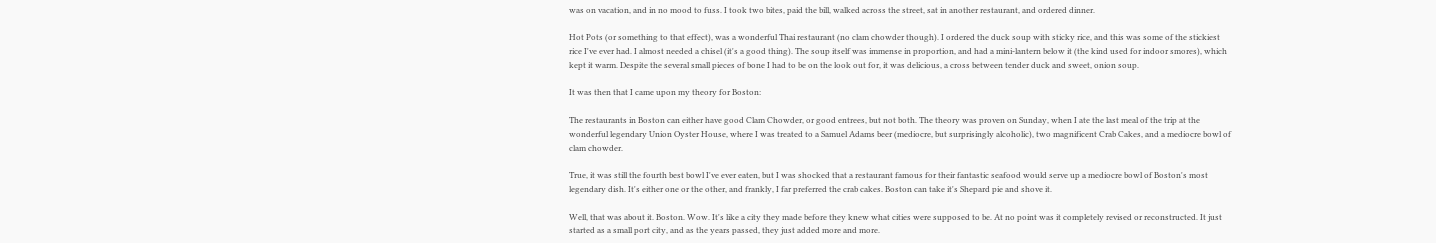was on vacation, and in no mood to fuss. I took two bites, paid the bill, walked across the street, sat in another restaurant, and ordered dinner.

Hot Pots (or something to that effect), was a wonderful Thai restaurant (no clam chowder though). I ordered the duck soup with sticky rice, and this was some of the stickiest rice I've ever had. I almost needed a chisel (it's a good thing). The soup itself was immense in proportion, and had a mini-lantern below it (the kind used for indoor smores), which kept it warm. Despite the several small pieces of bone I had to be on the look out for, it was delicious, a cross between tender duck and sweet, onion soup.

It was then that I came upon my theory for Boston:

The restaurants in Boston can either have good Clam Chowder, or good entrees, but not both. The theory was proven on Sunday, when I ate the last meal of the trip at the wonderful legendary Union Oyster House, where I was treated to a Samuel Adams beer (mediocre, but surprisingly alcoholic), two magnificent Crab Cakes, and a mediocre bowl of clam chowder.

True, it was still the fourth best bowl I've ever eaten, but I was shocked that a restaurant famous for their fantastic seafood would serve up a mediocre bowl of Boston's most legendary dish. It's either one or the other, and frankly, I far preferred the crab cakes. Boston can take it's Shepard pie and shove it.

Well, that was about it. Boston. Wow. It's like a city they made before they knew what cities were supposed to be. At no point was it completely revised or reconstructed. It just started as a small port city, and as the years passed, they just added more and more.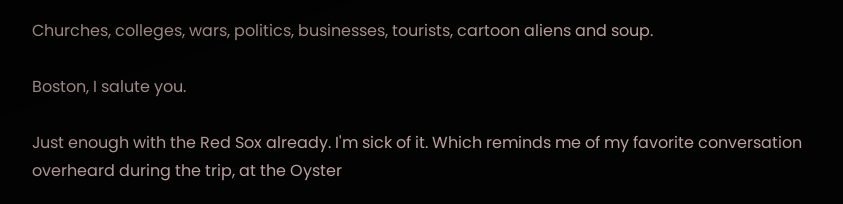Churches, colleges, wars, politics, businesses, tourists, cartoon aliens and soup.

Boston, I salute you.

Just enough with the Red Sox already. I'm sick of it. Which reminds me of my favorite conversation overheard during the trip, at the Oyster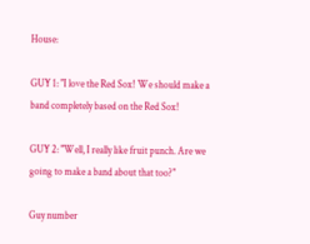House:

GUY 1: "I love the Red Sox! We should make a band completely based on the Red Sox!

GUY 2: "Well, I really like fruit punch. Are we going to make a band about that too?"

Guy number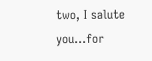two, I salute you...for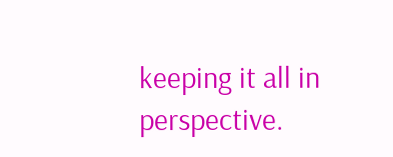keeping it all in perspective.